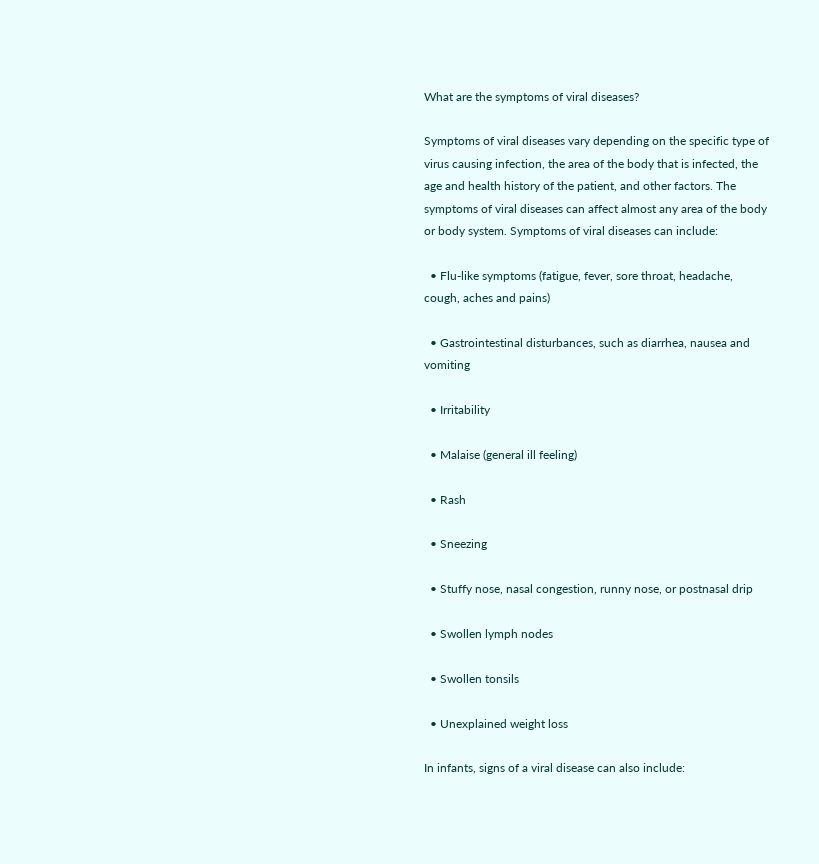What are the symptoms of viral diseases?

Symptoms of viral diseases vary depending on the specific type of virus causing infection, the area of the body that is infected, the age and health history of the patient, and other factors. The symptoms of viral diseases can affect almost any area of the body or body system. Symptoms of viral diseases can include:

  • Flu-like symptoms (fatigue, fever, sore throat, headache, cough, aches and pains)

  • Gastrointestinal disturbances, such as diarrhea, nausea and vomiting

  • Irritability

  • Malaise (general ill feeling)

  • Rash

  • Sneezing

  • Stuffy nose, nasal congestion, runny nose, or postnasal drip

  • Swollen lymph nodes

  • Swollen tonsils

  • Unexplained weight loss

In infants, signs of a viral disease can also include: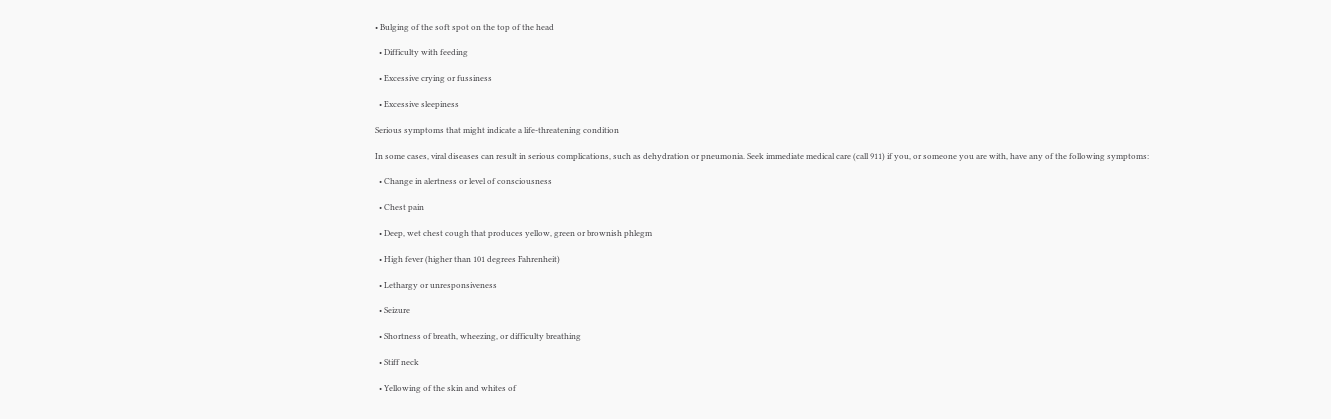• Bulging of the soft spot on the top of the head

  • Difficulty with feeding

  • Excessive crying or fussiness

  • Excessive sleepiness

Serious symptoms that might indicate a life-threatening condition

In some cases, viral diseases can result in serious complications, such as dehydration or pneumonia. Seek immediate medical care (call 911) if you, or someone you are with, have any of the following symptoms:

  • Change in alertness or level of consciousness

  • Chest pain

  • Deep, wet chest cough that produces yellow, green or brownish phlegm

  • High fever (higher than 101 degrees Fahrenheit)

  • Lethargy or unresponsiveness

  • Seizure

  • Shortness of breath, wheezing, or difficulty breathing

  • Stiff neck

  • Yellowing of the skin and whites of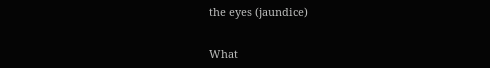the eyes (jaundice)


What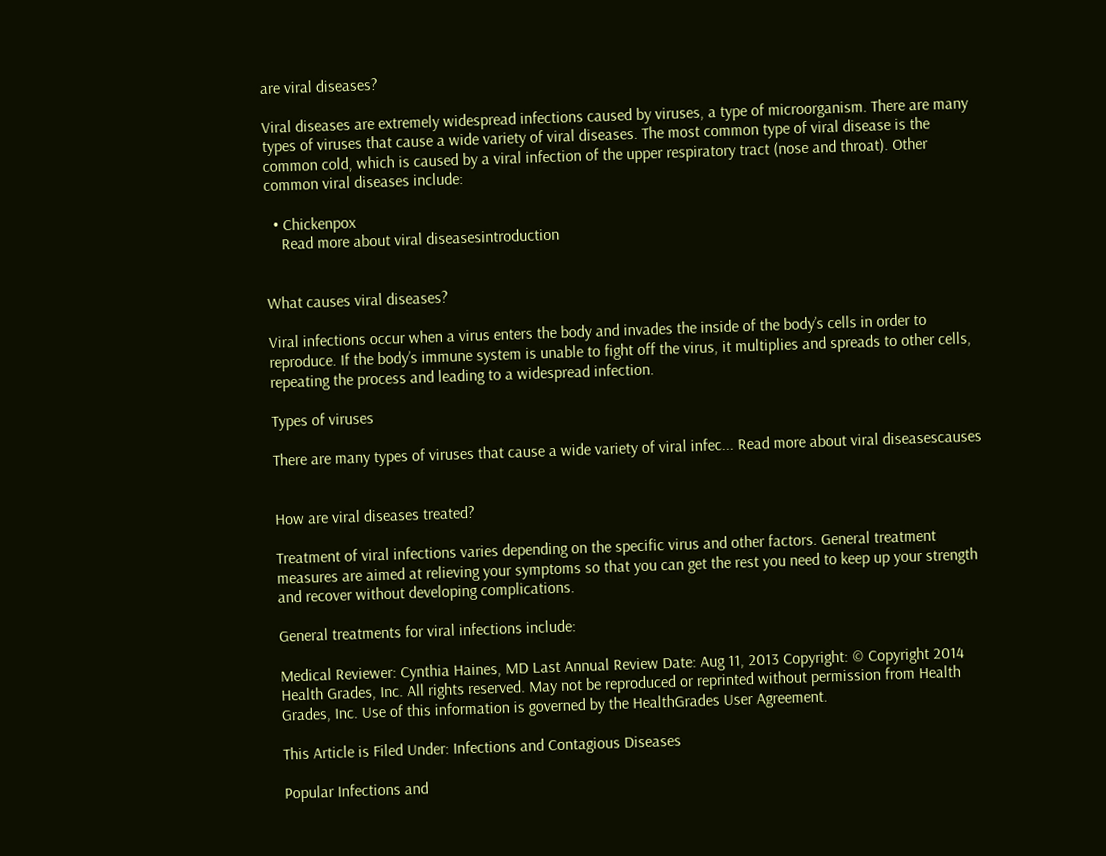are viral diseases?

Viral diseases are extremely widespread infections caused by viruses, a type of microorganism. There are many types of viruses that cause a wide variety of viral diseases. The most common type of viral disease is the common cold, which is caused by a viral infection of the upper respiratory tract (nose and throat). Other common viral diseases include:

  • Chickenpox
    Read more about viral diseasesintroduction


What causes viral diseases?

Viral infections occur when a virus enters the body and invades the inside of the body’s cells in order to reproduce. If the body’s immune system is unable to fight off the virus, it multiplies and spreads to other cells, repeating the process and leading to a widespread infection.

Types of viruses

There are many types of viruses that cause a wide variety of viral infec... Read more about viral diseasescauses


How are viral diseases treated?

Treatment of viral infections varies depending on the specific virus and other factors. General treatment measures are aimed at relieving your symptoms so that you can get the rest you need to keep up your strength and recover without developing complications.

General treatments for viral infections include:

Medical Reviewer: Cynthia Haines, MD Last Annual Review Date: Aug 11, 2013 Copyright: © Copyright 2014 Health Grades, Inc. All rights reserved. May not be reproduced or reprinted without permission from Health Grades, Inc. Use of this information is governed by the HealthGrades User Agreement.

This Article is Filed Under: Infections and Contagious Diseases

Popular Infections and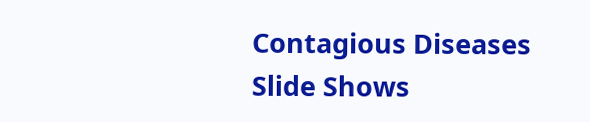Contagious Diseases Slide Shows